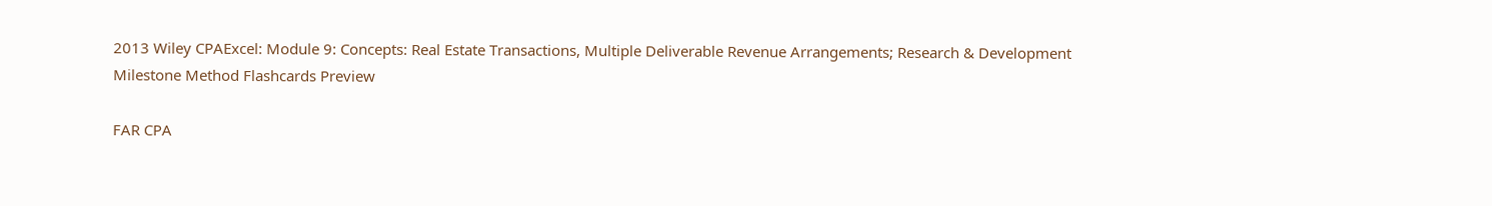2013 Wiley CPAExcel: Module 9: Concepts: Real Estate Transactions, Multiple Deliverable Revenue Arrangements; Research & Development Milestone Method Flashcards Preview

FAR CPA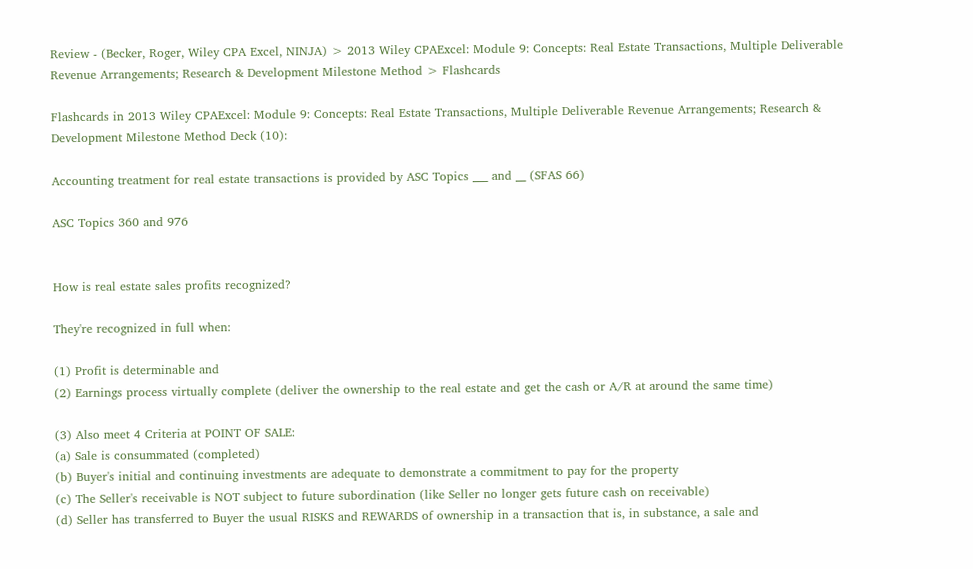Review - (Becker, Roger, Wiley CPA Excel, NINJA) > 2013 Wiley CPAExcel: Module 9: Concepts: Real Estate Transactions, Multiple Deliverable Revenue Arrangements; Research & Development Milestone Method > Flashcards

Flashcards in 2013 Wiley CPAExcel: Module 9: Concepts: Real Estate Transactions, Multiple Deliverable Revenue Arrangements; Research & Development Milestone Method Deck (10):

Accounting treatment for real estate transactions is provided by ASC Topics ___ and __ (SFAS 66)

ASC Topics 360 and 976


How is real estate sales profits recognized?

They're recognized in full when:

(1) Profit is determinable and
(2) Earnings process virtually complete (deliver the ownership to the real estate and get the cash or A/R at around the same time)

(3) Also meet 4 Criteria at POINT OF SALE:
(a) Sale is consummated (completed)
(b) Buyer's initial and continuing investments are adequate to demonstrate a commitment to pay for the property
(c) The Seller's receivable is NOT subject to future subordination (like Seller no longer gets future cash on receivable)
(d) Seller has transferred to Buyer the usual RISKS and REWARDS of ownership in a transaction that is, in substance, a sale and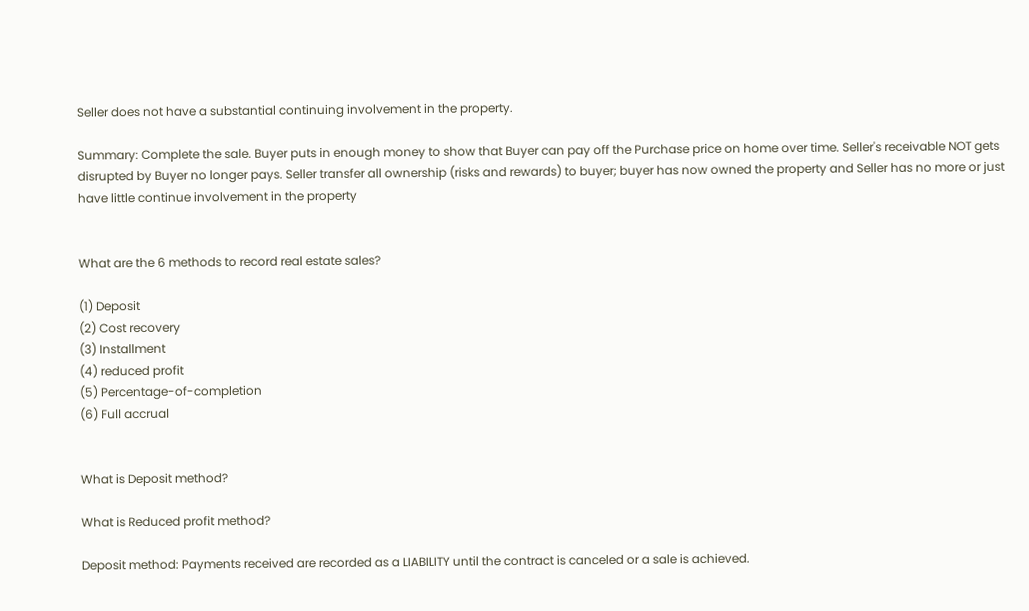Seller does not have a substantial continuing involvement in the property.

Summary: Complete the sale. Buyer puts in enough money to show that Buyer can pay off the Purchase price on home over time. Seller's receivable NOT gets disrupted by Buyer no longer pays. Seller transfer all ownership (risks and rewards) to buyer; buyer has now owned the property and Seller has no more or just have little continue involvement in the property


What are the 6 methods to record real estate sales?

(1) Deposit
(2) Cost recovery
(3) Installment
(4) reduced profit
(5) Percentage-of-completion
(6) Full accrual


What is Deposit method?

What is Reduced profit method?

Deposit method: Payments received are recorded as a LIABILITY until the contract is canceled or a sale is achieved.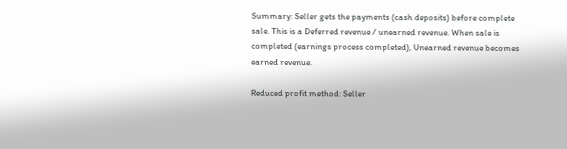Summary: Seller gets the payments (cash deposits) before complete sale. This is a Deferred revenue / unearned revenue. When sale is completed (earnings process completed), Unearned revenue becomes earned revenue.

Reduced profit method: Seller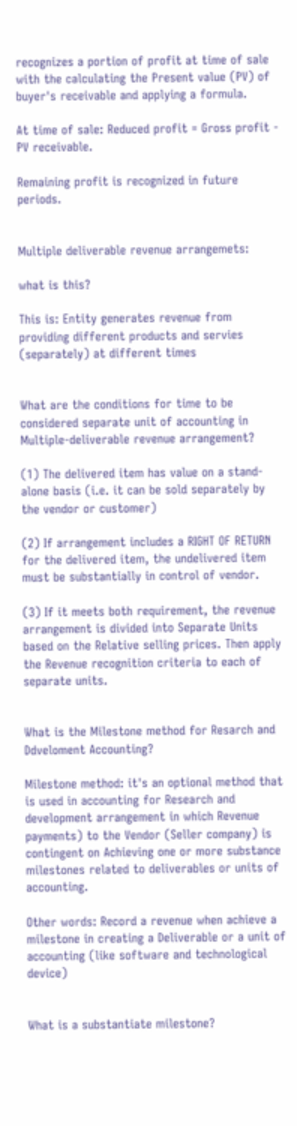recognizes a portion of profit at time of sale with the calculating the Present value (PV) of buyer's receivable and applying a formula.

At time of sale: Reduced profit = Gross profit - PV receivable.

Remaining profit is recognized in future periods.


Multiple deliverable revenue arrangemets:

what is this?

This is: Entity generates revenue from providing different products and servies (separately) at different times


What are the conditions for time to be considered separate unit of accounting in Multiple-deliverable revenue arrangement?

(1) The delivered item has value on a stand-alone basis (i.e. it can be sold separately by the vendor or customer)

(2) If arrangement includes a RIGHT OF RETURN for the delivered item, the undelivered item must be substantially in control of vendor.

(3) If it meets both requirement, the revenue arrangement is divided into Separate Units based on the Relative selling prices. Then apply the Revenue recognition criteria to each of separate units.


What is the Milestone method for Resarch and Ddveloment Accounting?

Milestone method: it's an optional method that is used in accounting for Research and development arrangement in which Revenue payments) to the Vendor (Seller company) is contingent on Achieving one or more substance milestones related to deliverables or units of accounting.

Other words: Record a revenue when achieve a milestone in creating a Deliverable or a unit of accounting (like software and technological device)


What is a substantiate milestone?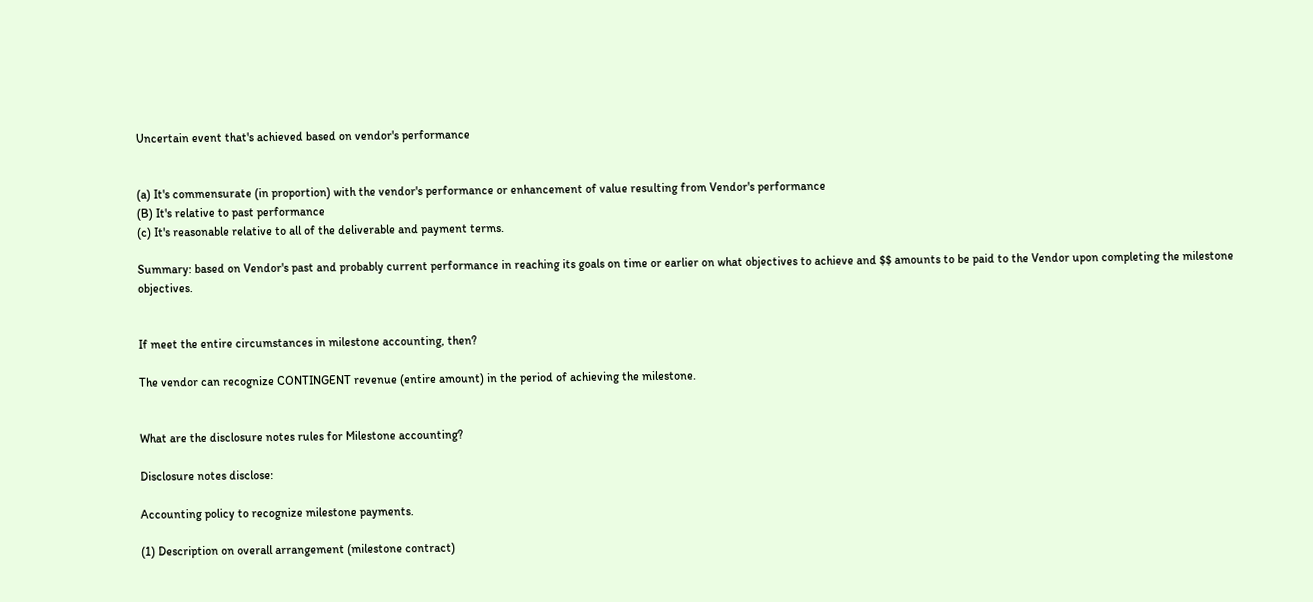Uncertain event that's achieved based on vendor's performance


(a) It's commensurate (in proportion) with the vendor's performance or enhancement of value resulting from Vendor's performance
(B) It's relative to past performance
(c) It's reasonable relative to all of the deliverable and payment terms.

Summary: based on Vendor's past and probably current performance in reaching its goals on time or earlier on what objectives to achieve and $$ amounts to be paid to the Vendor upon completing the milestone objectives.


If meet the entire circumstances in milestone accounting, then?

The vendor can recognize CONTINGENT revenue (entire amount) in the period of achieving the milestone.


What are the disclosure notes rules for Milestone accounting?

Disclosure notes disclose:

Accounting policy to recognize milestone payments.

(1) Description on overall arrangement (milestone contract)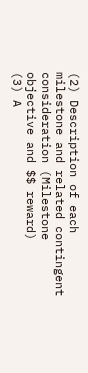(2) Description of each milestone and related contingent consideration (Milestone objective and $$ reward)
(3) A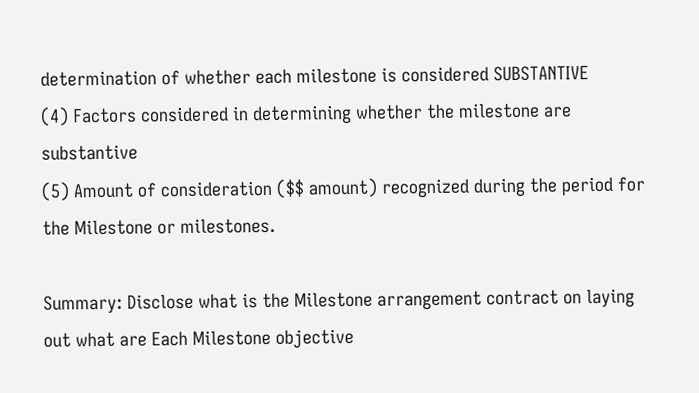determination of whether each milestone is considered SUBSTANTIVE
(4) Factors considered in determining whether the milestone are substantive
(5) Amount of consideration ($$ amount) recognized during the period for the Milestone or milestones.

Summary: Disclose what is the Milestone arrangement contract on laying out what are Each Milestone objective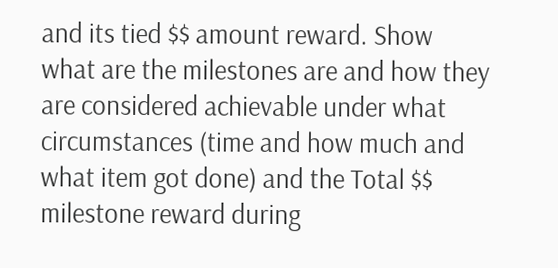and its tied $$ amount reward. Show what are the milestones are and how they are considered achievable under what circumstances (time and how much and what item got done) and the Total $$ milestone reward during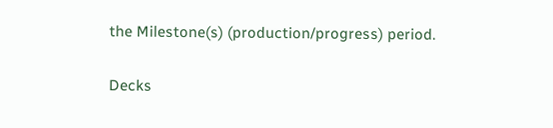the Milestone(s) (production/progress) period.

Decks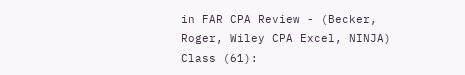in FAR CPA Review - (Becker, Roger, Wiley CPA Excel, NINJA) Class (61):